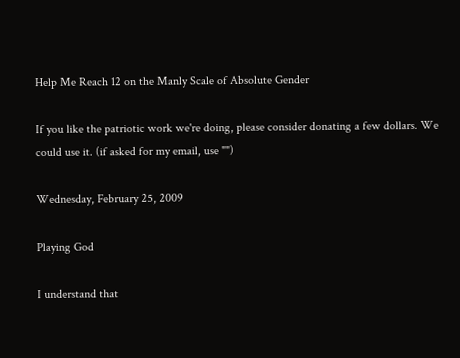Help Me Reach 12 on the Manly Scale of Absolute Gender

If you like the patriotic work we're doing, please consider donating a few dollars. We could use it. (if asked for my email, use "")

Wednesday, February 25, 2009

Playing God

I understand that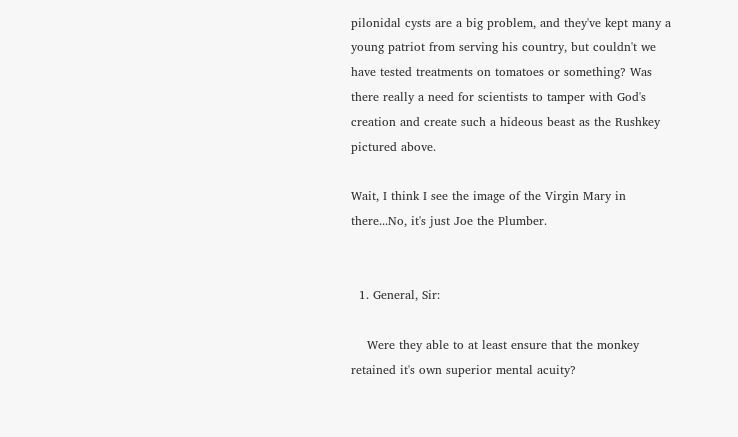pilonidal cysts are a big problem, and they've kept many a young patriot from serving his country, but couldn't we have tested treatments on tomatoes or something? Was there really a need for scientists to tamper with God's creation and create such a hideous beast as the Rushkey pictured above.

Wait, I think I see the image of the Virgin Mary in there...No, it's just Joe the Plumber.


  1. General, Sir:

    Were they able to at least ensure that the monkey retained it's own superior mental acuity?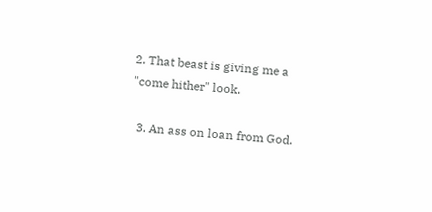2. That beast is giving me a "come hither" look.

  3. An ass on loan from God.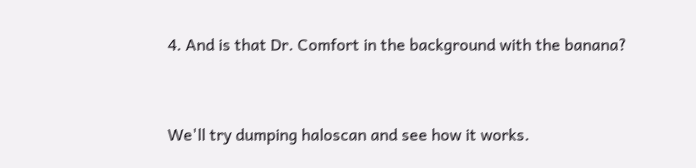4. And is that Dr. Comfort in the background with the banana?


We'll try dumping haloscan and see how it works.